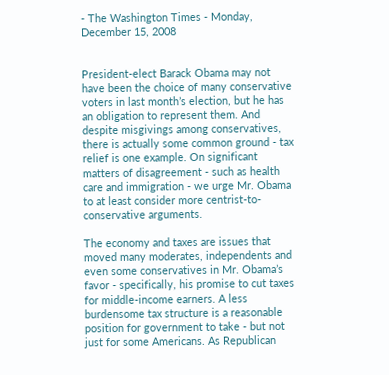- The Washington Times - Monday, December 15, 2008


President-elect Barack Obama may not have been the choice of many conservative voters in last month’s election, but he has an obligation to represent them. And despite misgivings among conservatives, there is actually some common ground - tax relief is one example. On significant matters of disagreement - such as health care and immigration - we urge Mr. Obama to at least consider more centrist-to-conservative arguments.

The economy and taxes are issues that moved many moderates, independents and even some conservatives in Mr. Obama’s favor - specifically, his promise to cut taxes for middle-income earners. A less burdensome tax structure is a reasonable position for government to take - but not just for some Americans. As Republican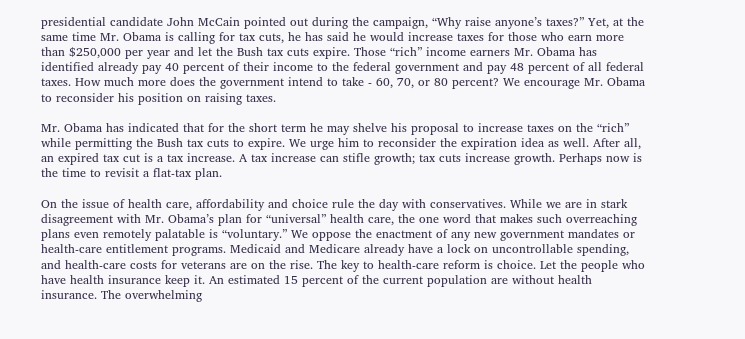presidential candidate John McCain pointed out during the campaign, “Why raise anyone’s taxes?” Yet, at the same time Mr. Obama is calling for tax cuts, he has said he would increase taxes for those who earn more than $250,000 per year and let the Bush tax cuts expire. Those “rich” income earners Mr. Obama has identified already pay 40 percent of their income to the federal government and pay 48 percent of all federal taxes. How much more does the government intend to take - 60, 70, or 80 percent? We encourage Mr. Obama to reconsider his position on raising taxes.

Mr. Obama has indicated that for the short term he may shelve his proposal to increase taxes on the “rich” while permitting the Bush tax cuts to expire. We urge him to reconsider the expiration idea as well. After all, an expired tax cut is a tax increase. A tax increase can stifle growth; tax cuts increase growth. Perhaps now is the time to revisit a flat-tax plan.

On the issue of health care, affordability and choice rule the day with conservatives. While we are in stark disagreement with Mr. Obama’s plan for “universal” health care, the one word that makes such overreaching plans even remotely palatable is “voluntary.” We oppose the enactment of any new government mandates or health-care entitlement programs. Medicaid and Medicare already have a lock on uncontrollable spending, and health-care costs for veterans are on the rise. The key to health-care reform is choice. Let the people who have health insurance keep it. An estimated 15 percent of the current population are without health insurance. The overwhelming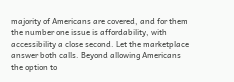majority of Americans are covered, and for them the number one issue is affordability, with accessibility a close second. Let the marketplace answer both calls. Beyond allowing Americans the option to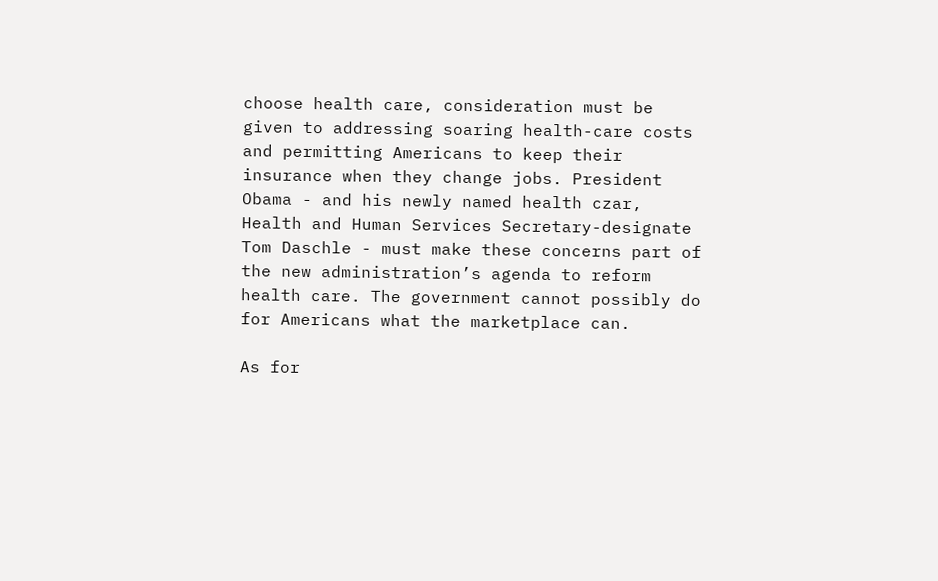choose health care, consideration must be given to addressing soaring health-care costs and permitting Americans to keep their insurance when they change jobs. President Obama - and his newly named health czar, Health and Human Services Secretary-designate Tom Daschle - must make these concerns part of the new administration’s agenda to reform health care. The government cannot possibly do for Americans what the marketplace can.

As for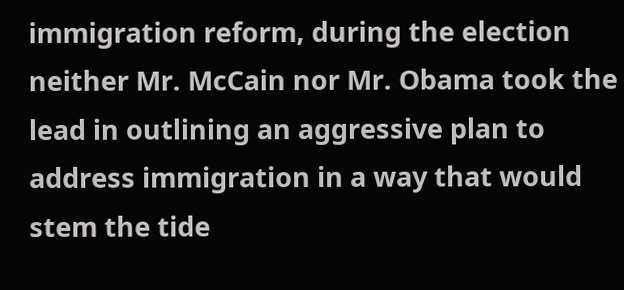immigration reform, during the election neither Mr. McCain nor Mr. Obama took the lead in outlining an aggressive plan to address immigration in a way that would stem the tide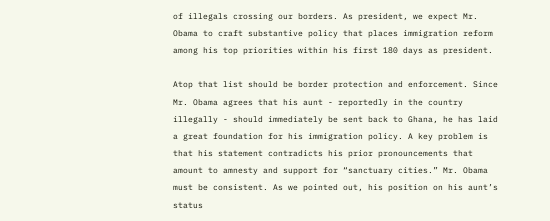of illegals crossing our borders. As president, we expect Mr. Obama to craft substantive policy that places immigration reform among his top priorities within his first 180 days as president.

Atop that list should be border protection and enforcement. Since Mr. Obama agrees that his aunt - reportedly in the country illegally - should immediately be sent back to Ghana, he has laid a great foundation for his immigration policy. A key problem is that his statement contradicts his prior pronouncements that amount to amnesty and support for “sanctuary cities.” Mr. Obama must be consistent. As we pointed out, his position on his aunt’s status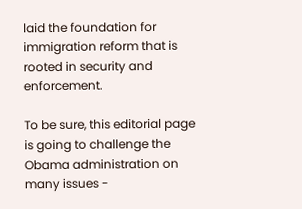laid the foundation for immigration reform that is rooted in security and enforcement.

To be sure, this editorial page is going to challenge the Obama administration on many issues -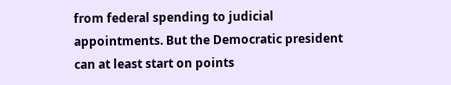from federal spending to judicial appointments. But the Democratic president can at least start on points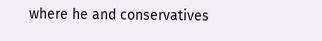where he and conservatives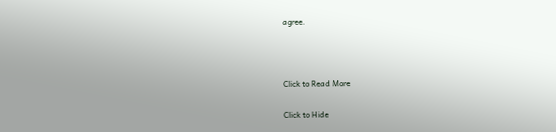agree.



Click to Read More

Click to Hide